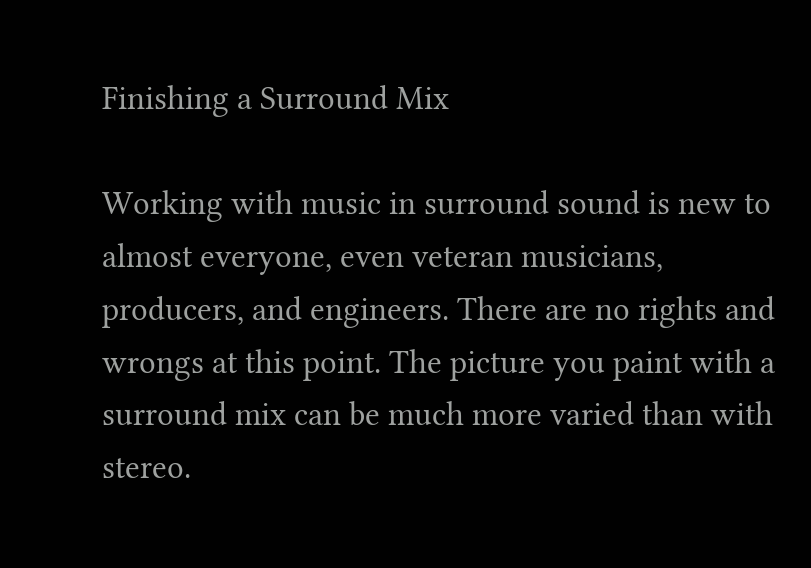Finishing a Surround Mix

Working with music in surround sound is new to almost everyone, even veteran musicians, producers, and engineers. There are no rights and wrongs at this point. The picture you paint with a surround mix can be much more varied than with stereo.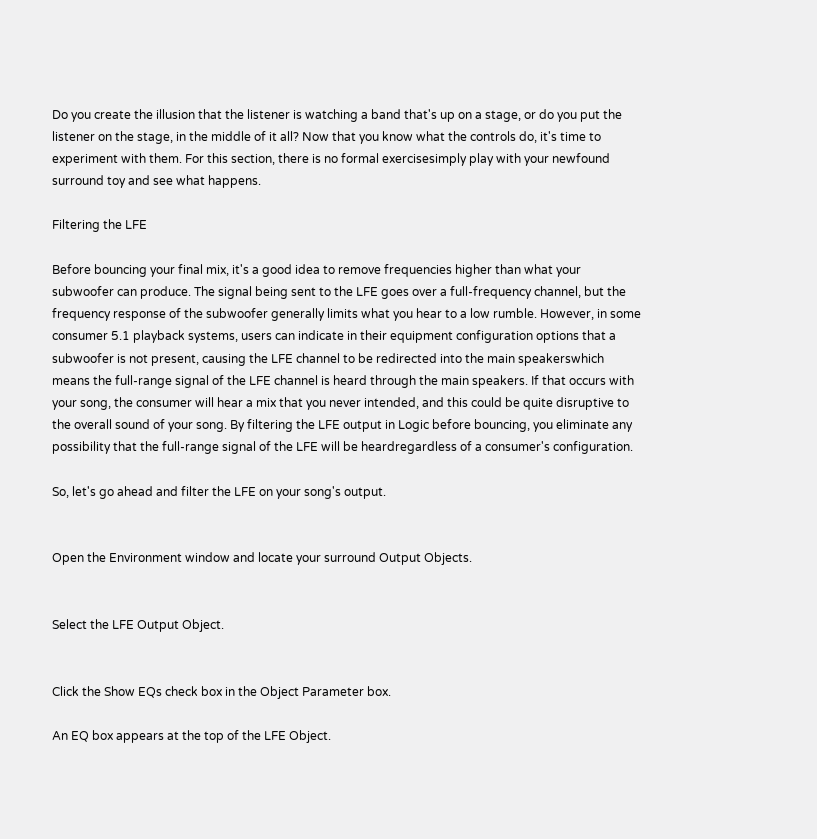Do you create the illusion that the listener is watching a band that's up on a stage, or do you put the listener on the stage, in the middle of it all? Now that you know what the controls do, it's time to experiment with them. For this section, there is no formal exercisesimply play with your newfound surround toy and see what happens.

Filtering the LFE

Before bouncing your final mix, it's a good idea to remove frequencies higher than what your subwoofer can produce. The signal being sent to the LFE goes over a full-frequency channel, but the frequency response of the subwoofer generally limits what you hear to a low rumble. However, in some consumer 5.1 playback systems, users can indicate in their equipment configuration options that a subwoofer is not present, causing the LFE channel to be redirected into the main speakerswhich means the full-range signal of the LFE channel is heard through the main speakers. If that occurs with your song, the consumer will hear a mix that you never intended, and this could be quite disruptive to the overall sound of your song. By filtering the LFE output in Logic before bouncing, you eliminate any possibility that the full-range signal of the LFE will be heardregardless of a consumer's configuration.

So, let's go ahead and filter the LFE on your song's output.


Open the Environment window and locate your surround Output Objects.


Select the LFE Output Object.


Click the Show EQs check box in the Object Parameter box.

An EQ box appears at the top of the LFE Object.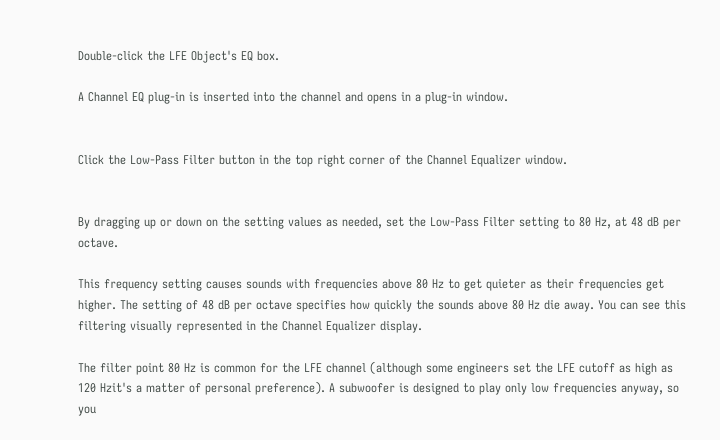Double-click the LFE Object's EQ box.

A Channel EQ plug-in is inserted into the channel and opens in a plug-in window.


Click the Low-Pass Filter button in the top right corner of the Channel Equalizer window.


By dragging up or down on the setting values as needed, set the Low-Pass Filter setting to 80 Hz, at 48 dB per octave.

This frequency setting causes sounds with frequencies above 80 Hz to get quieter as their frequencies get higher. The setting of 48 dB per octave specifies how quickly the sounds above 80 Hz die away. You can see this filtering visually represented in the Channel Equalizer display.

The filter point 80 Hz is common for the LFE channel (although some engineers set the LFE cutoff as high as 120 Hzit's a matter of personal preference). A subwoofer is designed to play only low frequencies anyway, so you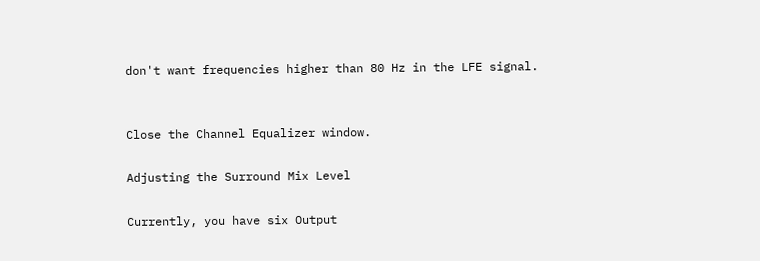don't want frequencies higher than 80 Hz in the LFE signal.


Close the Channel Equalizer window.

Adjusting the Surround Mix Level

Currently, you have six Output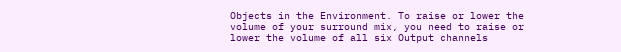Objects in the Environment. To raise or lower the volume of your surround mix, you need to raise or lower the volume of all six Output channels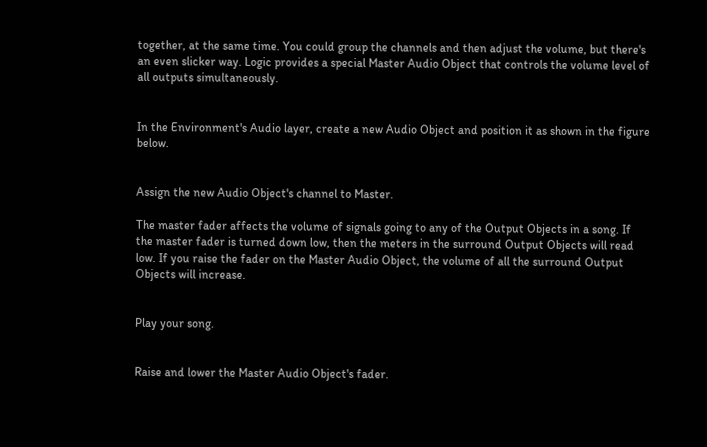together, at the same time. You could group the channels and then adjust the volume, but there's an even slicker way. Logic provides a special Master Audio Object that controls the volume level of all outputs simultaneously.


In the Environment's Audio layer, create a new Audio Object and position it as shown in the figure below.


Assign the new Audio Object's channel to Master.

The master fader affects the volume of signals going to any of the Output Objects in a song. If the master fader is turned down low, then the meters in the surround Output Objects will read low. If you raise the fader on the Master Audio Object, the volume of all the surround Output Objects will increase.


Play your song.


Raise and lower the Master Audio Object's fader.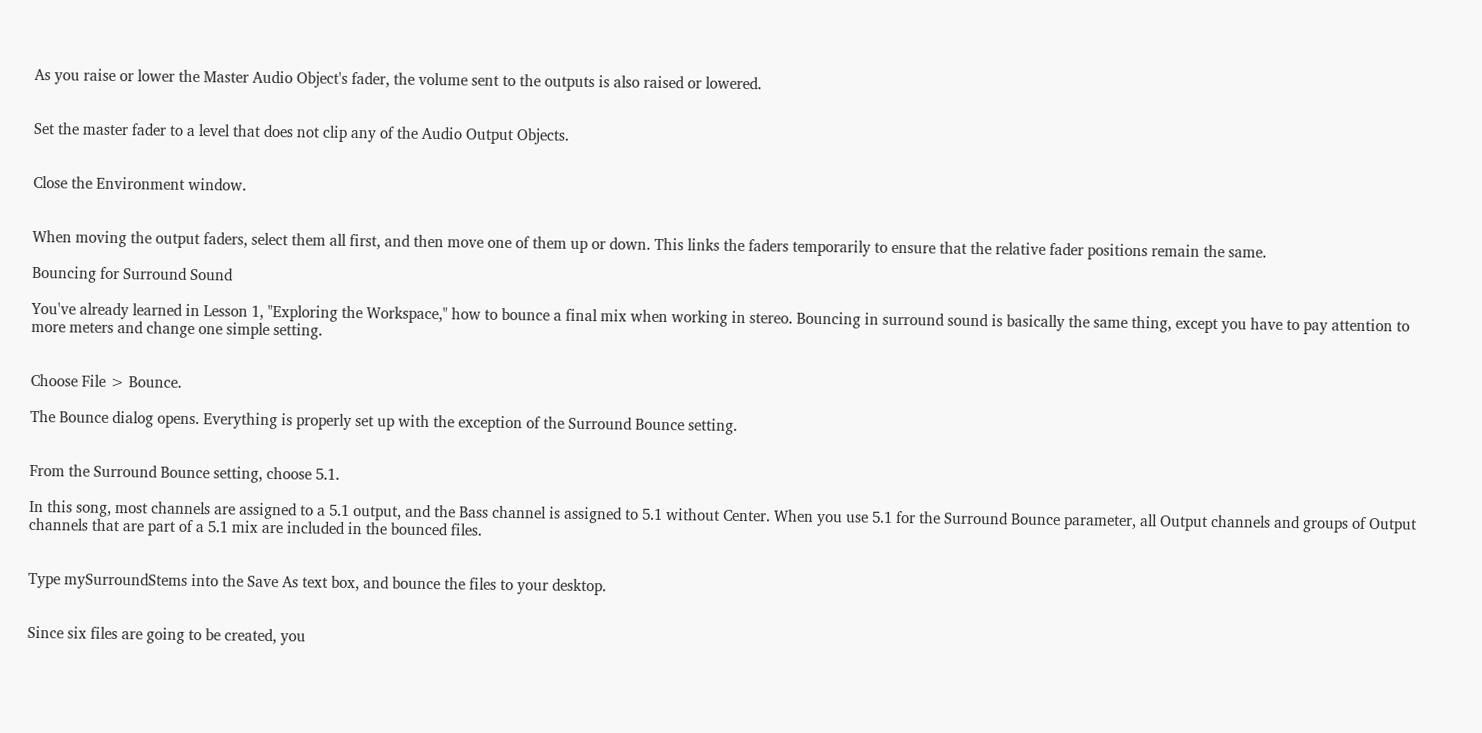As you raise or lower the Master Audio Object's fader, the volume sent to the outputs is also raised or lowered.


Set the master fader to a level that does not clip any of the Audio Output Objects.


Close the Environment window.


When moving the output faders, select them all first, and then move one of them up or down. This links the faders temporarily to ensure that the relative fader positions remain the same.

Bouncing for Surround Sound

You've already learned in Lesson 1, "Exploring the Workspace," how to bounce a final mix when working in stereo. Bouncing in surround sound is basically the same thing, except you have to pay attention to more meters and change one simple setting.


Choose File > Bounce.

The Bounce dialog opens. Everything is properly set up with the exception of the Surround Bounce setting.


From the Surround Bounce setting, choose 5.1.

In this song, most channels are assigned to a 5.1 output, and the Bass channel is assigned to 5.1 without Center. When you use 5.1 for the Surround Bounce parameter, all Output channels and groups of Output channels that are part of a 5.1 mix are included in the bounced files.


Type mySurroundStems into the Save As text box, and bounce the files to your desktop.


Since six files are going to be created, you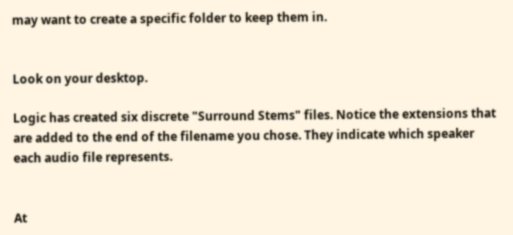may want to create a specific folder to keep them in.


Look on your desktop.

Logic has created six discrete "Surround Stems" files. Notice the extensions that are added to the end of the filename you chose. They indicate which speaker each audio file represents.


At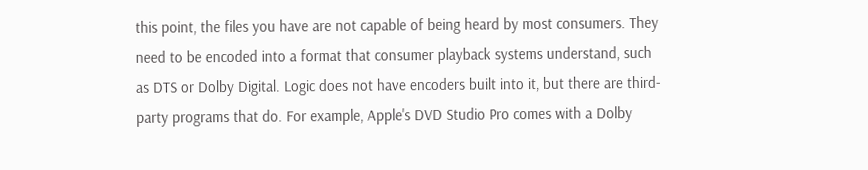this point, the files you have are not capable of being heard by most consumers. They need to be encoded into a format that consumer playback systems understand, such as DTS or Dolby Digital. Logic does not have encoders built into it, but there are third-party programs that do. For example, Apple's DVD Studio Pro comes with a Dolby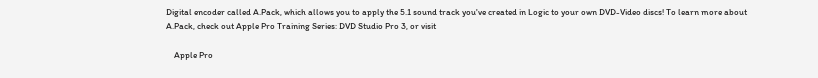Digital encoder called A.Pack, which allows you to apply the 5.1 sound track you've created in Logic to your own DVD-Video discs! To learn more about A.Pack, check out Apple Pro Training Series: DVD Studio Pro 3, or visit

    Apple Pro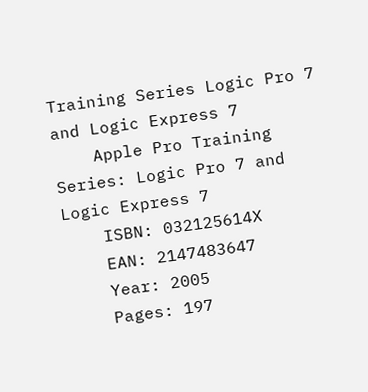Training Series Logic Pro 7 and Logic Express 7
    Apple Pro Training Series: Logic Pro 7 and Logic Express 7
    ISBN: 032125614X
    EAN: 2147483647
    Year: 2005
    Pages: 197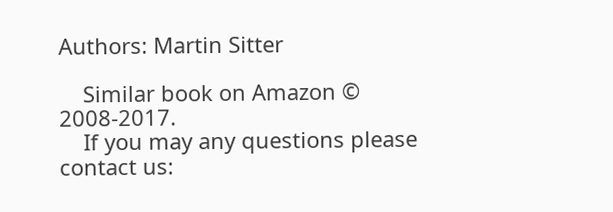Authors: Martin Sitter

    Similar book on Amazon © 2008-2017.
    If you may any questions please contact us: